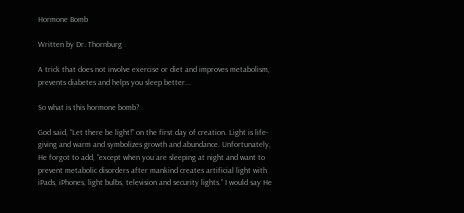Hormone Bomb

Written by Dr. Thornburg

A trick that does not involve exercise or diet and improves metabolism, prevents diabetes and helps you sleep better...

So what is this hormone bomb?

God said, “Let there be light!” on the first day of creation. Light is life-giving and warm and symbolizes growth and abundance. Unfortunately, He forgot to add, “except when you are sleeping at night and want to prevent metabolic disorders after mankind creates artificial light with iPads, iPhones, light bulbs, television and security lights.” I would say He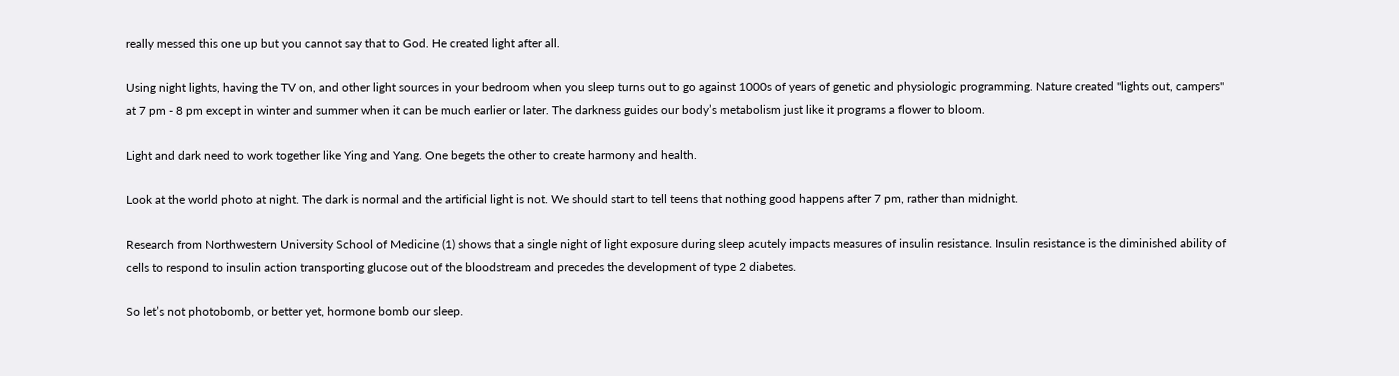really messed this one up but you cannot say that to God. He created light after all.

Using night lights, having the TV on, and other light sources in your bedroom when you sleep turns out to go against 1000s of years of genetic and physiologic programming. Nature created "lights out, campers" at 7 pm - 8 pm except in winter and summer when it can be much earlier or later. The darkness guides our body’s metabolism just like it programs a flower to bloom.

Light and dark need to work together like Ying and Yang. One begets the other to create harmony and health.

Look at the world photo at night. The dark is normal and the artificial light is not. We should start to tell teens that nothing good happens after 7 pm, rather than midnight.

Research from Northwestern University School of Medicine (1) shows that a single night of light exposure during sleep acutely impacts measures of insulin resistance. Insulin resistance is the diminished ability of cells to respond to insulin action transporting glucose out of the bloodstream and precedes the development of type 2 diabetes.

So let’s not photobomb, or better yet, hormone bomb our sleep.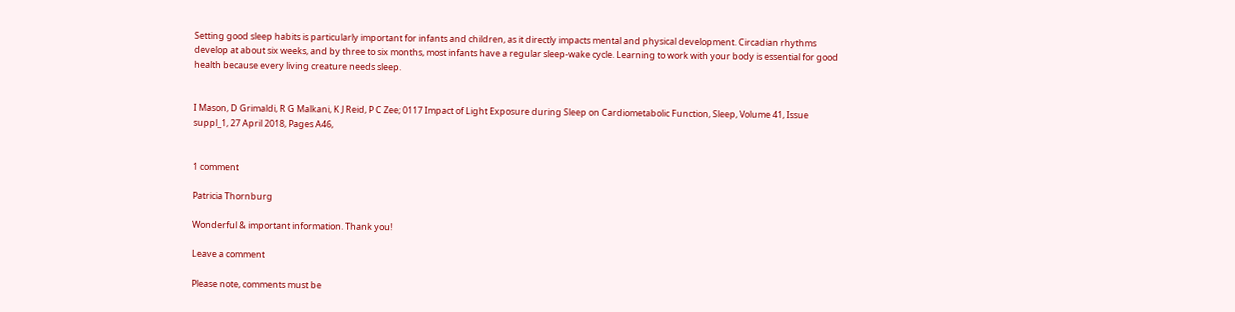Setting good sleep habits is particularly important for infants and children, as it directly impacts mental and physical development. Circadian rhythms develop at about six weeks, and by three to six months, most infants have a regular sleep-wake cycle. Learning to work with your body is essential for good health because every living creature needs sleep.


I Mason, D Grimaldi, R G Malkani, K J Reid, P C Zee; 0117 Impact of Light Exposure during Sleep on Cardiometabolic Function, Sleep, Volume 41, Issue suppl_1, 27 April 2018, Pages A46,


1 comment

Patricia Thornburg

Wonderful & important information. Thank you!

Leave a comment

Please note, comments must be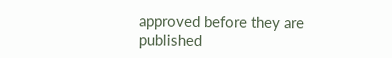approved before they are published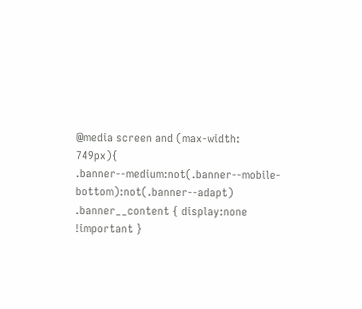@media screen and (max-width: 749px){ .banner--medium:not(.banner--mobile-bottom):not(.banner--adapt) .banner__content { display:none !important }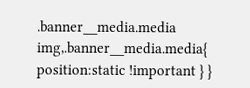.banner__media.media img,.banner__media.media{ position:static !important } }